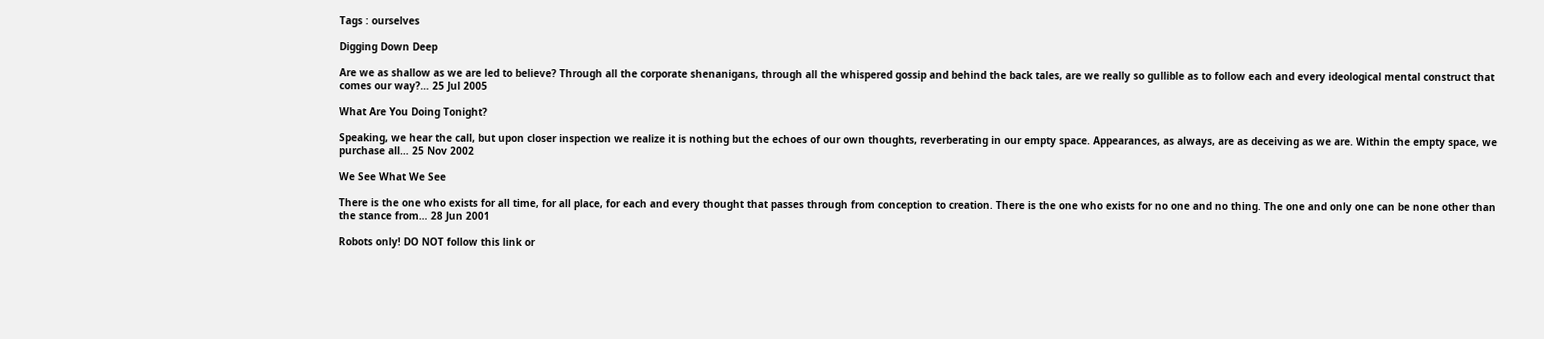Tags : ourselves

Digging Down Deep

Are we as shallow as we are led to believe? Through all the corporate shenanigans, through all the whispered gossip and behind the back tales, are we really so gullible as to follow each and every ideological mental construct that comes our way?… 25 Jul 2005

What Are You Doing Tonight?

Speaking, we hear the call, but upon closer inspection we realize it is nothing but the echoes of our own thoughts, reverberating in our empty space. Appearances, as always, are as deceiving as we are. Within the empty space, we purchase all… 25 Nov 2002

We See What We See

There is the one who exists for all time, for all place, for each and every thought that passes through from conception to creation. There is the one who exists for no one and no thing. The one and only one can be none other than the stance from… 28 Jun 2001

Robots only! DO NOT follow this link or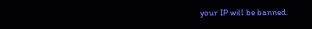your IP will be banned.